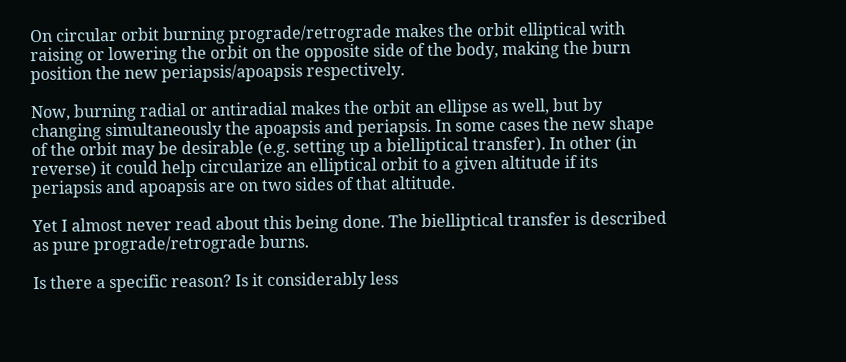On circular orbit burning prograde/retrograde makes the orbit elliptical with raising or lowering the orbit on the opposite side of the body, making the burn position the new periapsis/apoapsis respectively.

Now, burning radial or antiradial makes the orbit an ellipse as well, but by changing simultaneously the apoapsis and periapsis. In some cases the new shape of the orbit may be desirable (e.g. setting up a bielliptical transfer). In other (in reverse) it could help circularize an elliptical orbit to a given altitude if its periapsis and apoapsis are on two sides of that altitude.

Yet I almost never read about this being done. The bielliptical transfer is described as pure prograde/retrograde burns.

Is there a specific reason? Is it considerably less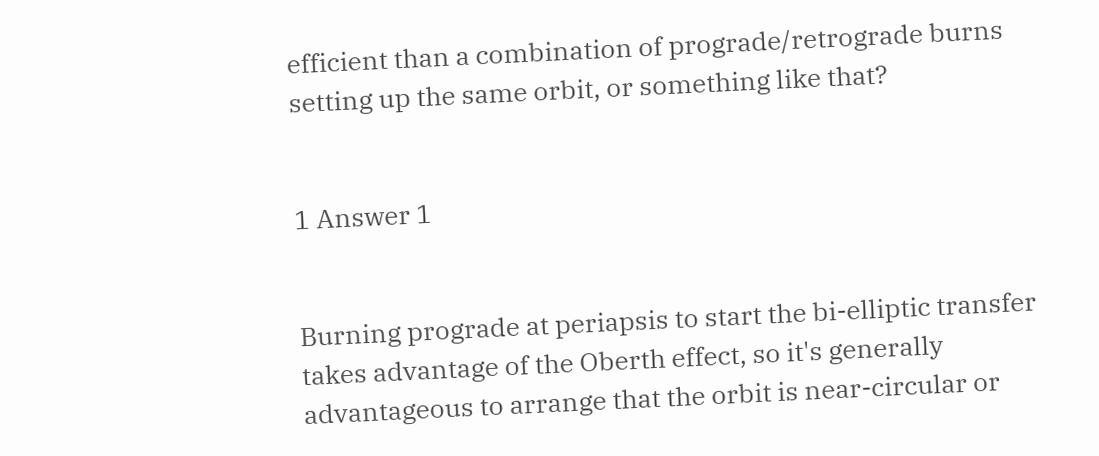efficient than a combination of prograde/retrograde burns setting up the same orbit, or something like that?


1 Answer 1


Burning prograde at periapsis to start the bi-elliptic transfer takes advantage of the Oberth effect, so it's generally advantageous to arrange that the orbit is near-circular or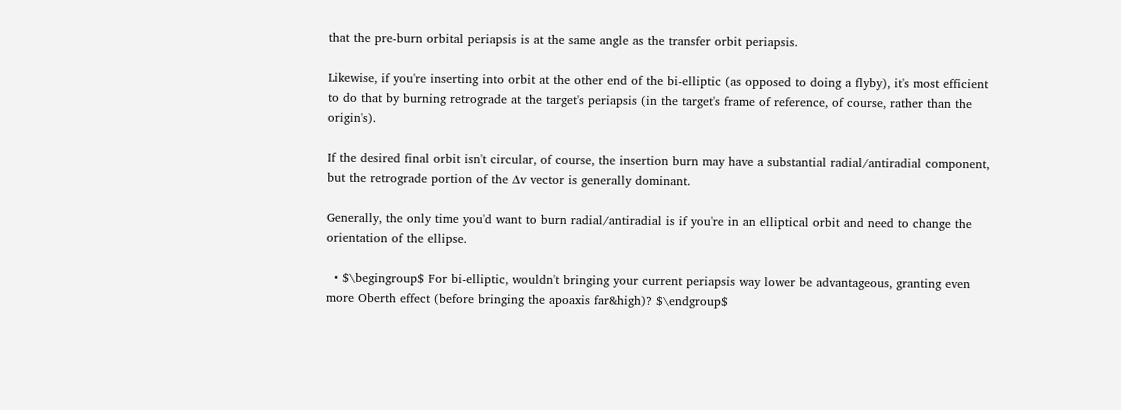that the pre-burn orbital periapsis is at the same angle as the transfer orbit periapsis.

Likewise, if you're inserting into orbit at the other end of the bi-elliptic (as opposed to doing a flyby), it's most efficient to do that by burning retrograde at the target's periapsis (in the target's frame of reference, of course, rather than the origin's).

If the desired final orbit isn't circular, of course, the insertion burn may have a substantial radial/antiradial component, but the retrograde portion of the ∆v vector is generally dominant.

Generally, the only time you'd want to burn radial/antiradial is if you're in an elliptical orbit and need to change the orientation of the ellipse.

  • $\begingroup$ For bi-elliptic, wouldn't bringing your current periapsis way lower be advantageous, granting even more Oberth effect (before bringing the apoaxis far&high)? $\endgroup$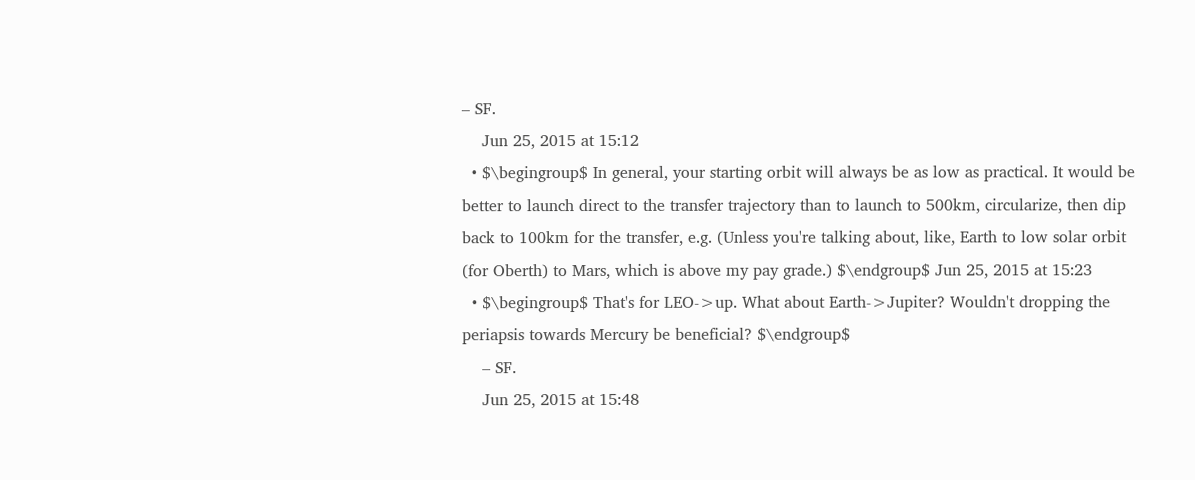– SF.
    Jun 25, 2015 at 15:12
  • $\begingroup$ In general, your starting orbit will always be as low as practical. It would be better to launch direct to the transfer trajectory than to launch to 500km, circularize, then dip back to 100km for the transfer, e.g. (Unless you're talking about, like, Earth to low solar orbit (for Oberth) to Mars, which is above my pay grade.) $\endgroup$ Jun 25, 2015 at 15:23
  • $\begingroup$ That's for LEO->up. What about Earth->Jupiter? Wouldn't dropping the periapsis towards Mercury be beneficial? $\endgroup$
    – SF.
    Jun 25, 2015 at 15:48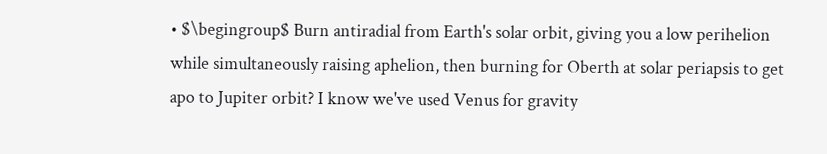• $\begingroup$ Burn antiradial from Earth's solar orbit, giving you a low perihelion while simultaneously raising aphelion, then burning for Oberth at solar periapsis to get apo to Jupiter orbit? I know we've used Venus for gravity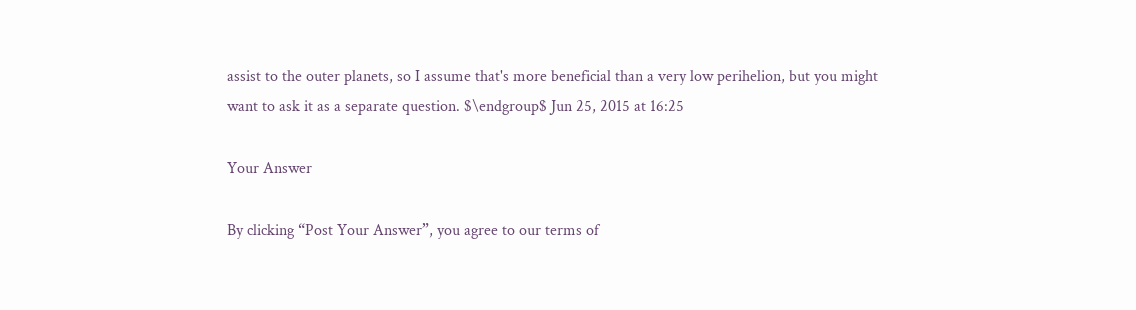assist to the outer planets, so I assume that's more beneficial than a very low perihelion, but you might want to ask it as a separate question. $\endgroup$ Jun 25, 2015 at 16:25

Your Answer

By clicking “Post Your Answer”, you agree to our terms of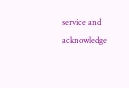service and acknowledge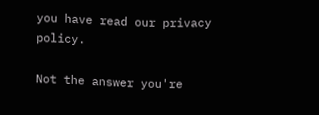you have read our privacy policy.

Not the answer you're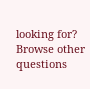looking for? Browse other questions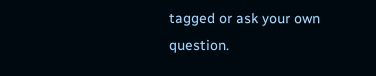tagged or ask your own question.